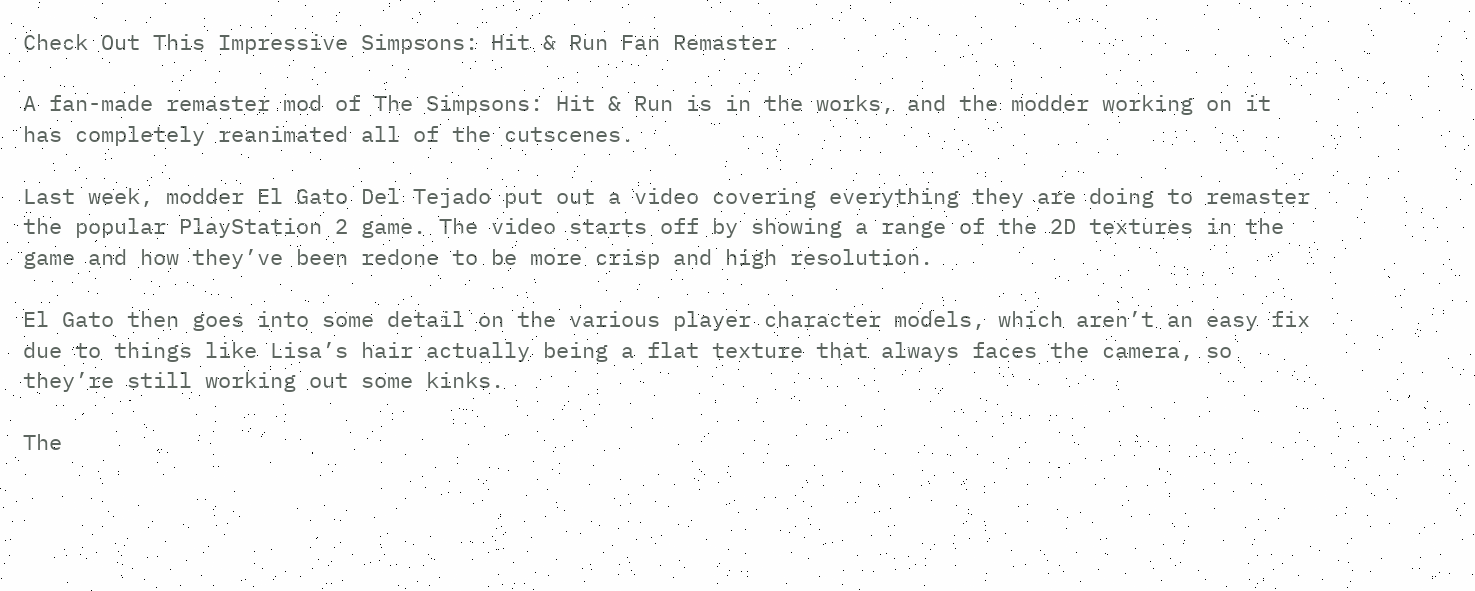Check Out This Impressive Simpsons: Hit & Run Fan Remaster

A fan-made remaster mod of The Simpsons: Hit & Run is in the works, and the modder working on it has completely reanimated all of the cutscenes.

Last week, modder El Gato Del Tejado put out a video covering everything they are doing to remaster the popular PlayStation 2 game. The video starts off by showing a range of the 2D textures in the game and how they’ve been redone to be more crisp and high resolution.

El Gato then goes into some detail on the various player character models, which aren’t an easy fix due to things like Lisa’s hair actually being a flat texture that always faces the camera, so they’re still working out some kinks.

The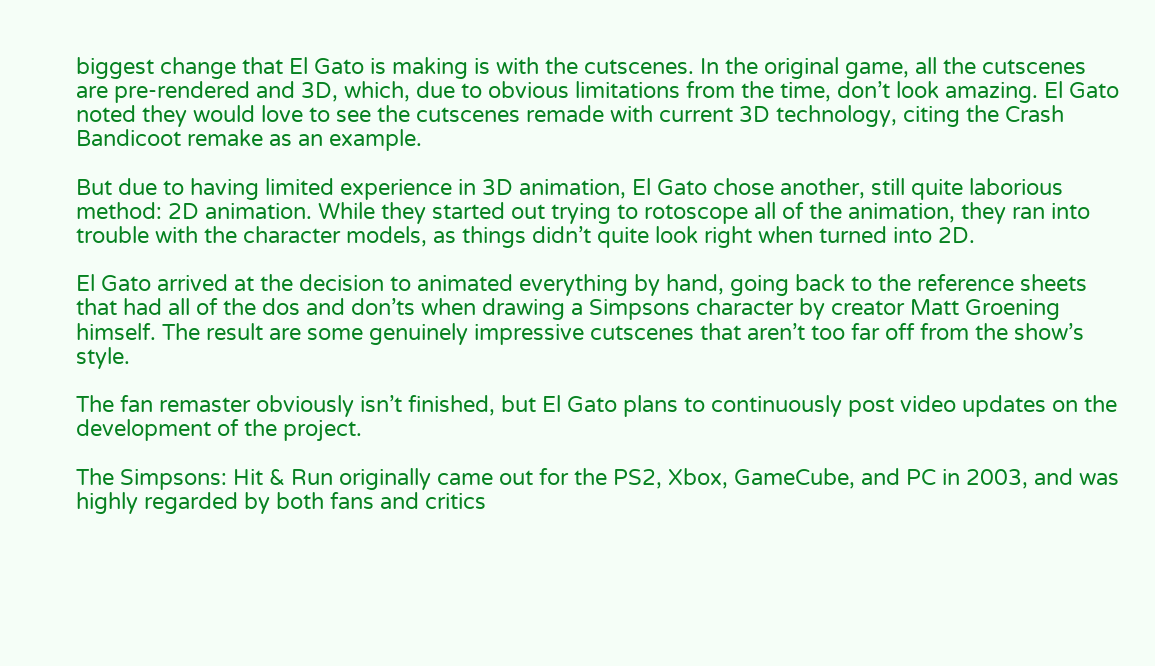biggest change that El Gato is making is with the cutscenes. In the original game, all the cutscenes are pre-rendered and 3D, which, due to obvious limitations from the time, don’t look amazing. El Gato noted they would love to see the cutscenes remade with current 3D technology, citing the Crash Bandicoot remake as an example.

But due to having limited experience in 3D animation, El Gato chose another, still quite laborious method: 2D animation. While they started out trying to rotoscope all of the animation, they ran into trouble with the character models, as things didn’t quite look right when turned into 2D.

El Gato arrived at the decision to animated everything by hand, going back to the reference sheets that had all of the dos and don’ts when drawing a Simpsons character by creator Matt Groening himself. The result are some genuinely impressive cutscenes that aren’t too far off from the show’s style.

The fan remaster obviously isn’t finished, but El Gato plans to continuously post video updates on the development of the project.

The Simpsons: Hit & Run originally came out for the PS2, Xbox, GameCube, and PC in 2003, and was highly regarded by both fans and critics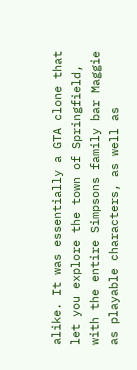alike. It was essentially a GTA clone that let you explore the town of Springfield, with the entire Simpsons family bar Maggie as playable characters, as well as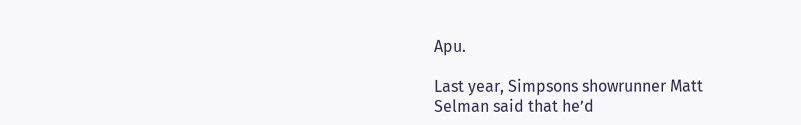Apu.

Last year, Simpsons showrunner Matt Selman said that he’d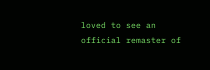loved to see an official remaster of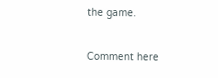the game.

Comment here